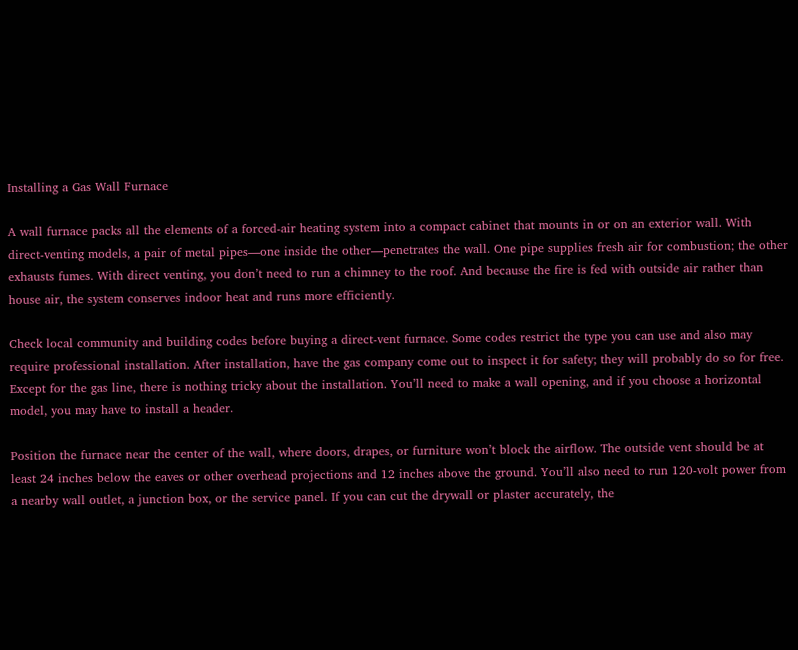Installing a Gas Wall Furnace

A wall furnace packs all the elements of a forced-air heating system into a compact cabinet that mounts in or on an exterior wall. With direct-venting models, a pair of metal pipes—one inside the other—penetrates the wall. One pipe supplies fresh air for combustion; the other exhausts fumes. With direct venting, you don’t need to run a chimney to the roof. And because the fire is fed with outside air rather than house air, the system conserves indoor heat and runs more efficiently.

Check local community and building codes before buying a direct-vent furnace. Some codes restrict the type you can use and also may require professional installation. After installation, have the gas company come out to inspect it for safety; they will probably do so for free. Except for the gas line, there is nothing tricky about the installation. You’ll need to make a wall opening, and if you choose a horizontal model, you may have to install a header.

Position the furnace near the center of the wall, where doors, drapes, or furniture won’t block the airflow. The outside vent should be at least 24 inches below the eaves or other overhead projections and 12 inches above the ground. You’ll also need to run 120-volt power from a nearby wall outlet, a junction box, or the service panel. If you can cut the drywall or plaster accurately, the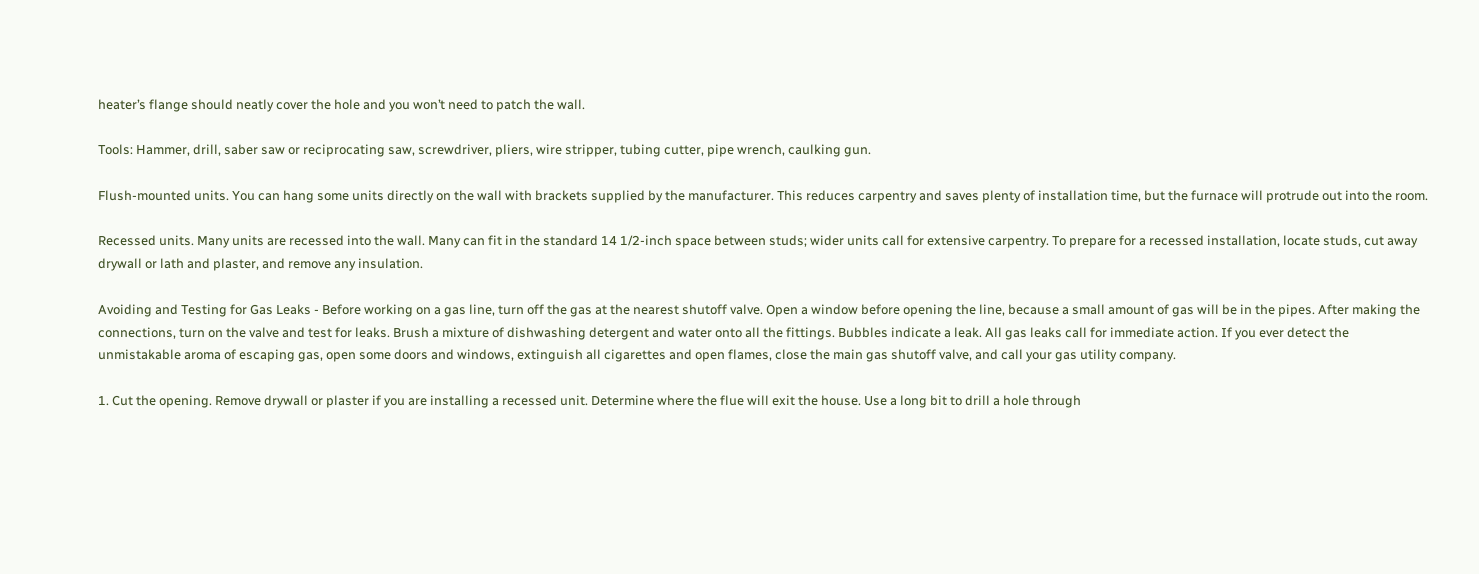heater’s flange should neatly cover the hole and you won’t need to patch the wall.

Tools: Hammer, drill, saber saw or reciprocating saw, screwdriver, pliers, wire stripper, tubing cutter, pipe wrench, caulking gun.

Flush-mounted units. You can hang some units directly on the wall with brackets supplied by the manufacturer. This reduces carpentry and saves plenty of installation time, but the furnace will protrude out into the room.

Recessed units. Many units are recessed into the wall. Many can fit in the standard 14 1/2-inch space between studs; wider units call for extensive carpentry. To prepare for a recessed installation, locate studs, cut away drywall or lath and plaster, and remove any insulation.

Avoiding and Testing for Gas Leaks - Before working on a gas line, turn off the gas at the nearest shutoff valve. Open a window before opening the line, because a small amount of gas will be in the pipes. After making the connections, turn on the valve and test for leaks. Brush a mixture of dishwashing detergent and water onto all the fittings. Bubbles indicate a leak. All gas leaks call for immediate action. If you ever detect the unmistakable aroma of escaping gas, open some doors and windows, extinguish all cigarettes and open flames, close the main gas shutoff valve, and call your gas utility company.

1. Cut the opening. Remove drywall or plaster if you are installing a recessed unit. Determine where the flue will exit the house. Use a long bit to drill a hole through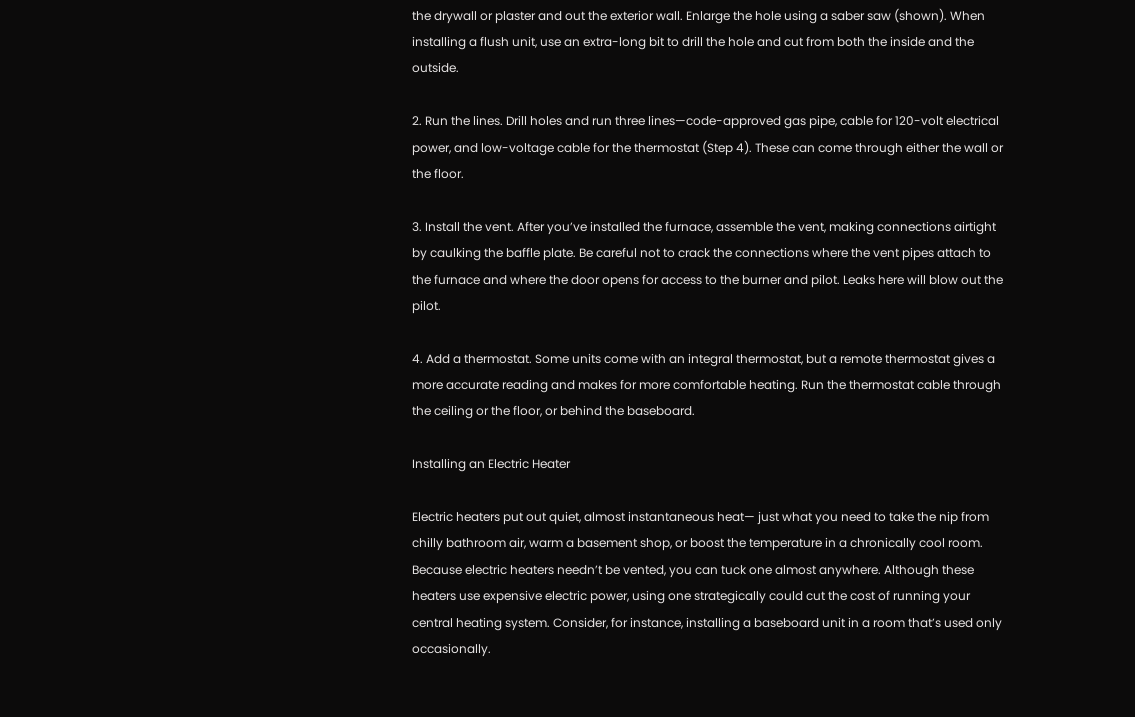the drywall or plaster and out the exterior wall. Enlarge the hole using a saber saw (shown). When installing a flush unit, use an extra-long bit to drill the hole and cut from both the inside and the outside.

2. Run the lines. Drill holes and run three lines—code-approved gas pipe, cable for 120-volt electrical power, and low-voltage cable for the thermostat (Step 4). These can come through either the wall or the floor.

3. Install the vent. After you’ve installed the furnace, assemble the vent, making connections airtight by caulking the baffle plate. Be careful not to crack the connections where the vent pipes attach to the furnace and where the door opens for access to the burner and pilot. Leaks here will blow out the pilot.

4. Add a thermostat. Some units come with an integral thermostat, but a remote thermostat gives a more accurate reading and makes for more comfortable heating. Run the thermostat cable through the ceiling or the floor, or behind the baseboard.

Installing an Electric Heater

Electric heaters put out quiet, almost instantaneous heat— just what you need to take the nip from chilly bathroom air, warm a basement shop, or boost the temperature in a chronically cool room. Because electric heaters needn’t be vented, you can tuck one almost anywhere. Although these heaters use expensive electric power, using one strategically could cut the cost of running your central heating system. Consider, for instance, installing a baseboard unit in a room that’s used only occasionally.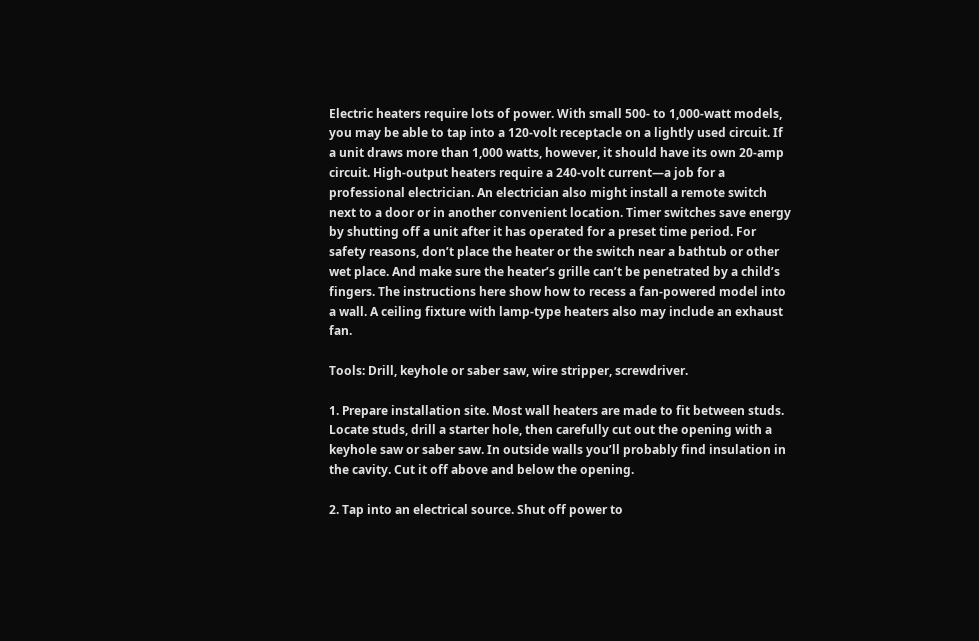Electric heaters require lots of power. With small 500- to 1,000-watt models, you may be able to tap into a 120-volt receptacle on a lightly used circuit. If a unit draws more than 1,000 watts, however, it should have its own 20-amp circuit. High-output heaters require a 240-volt current—a job for a professional electrician. An electrician also might install a remote switch next to a door or in another convenient location. Timer switches save energy by shutting off a unit after it has operated for a preset time period. For safety reasons, don’t place the heater or the switch near a bathtub or other wet place. And make sure the heater’s grille can’t be penetrated by a child’s fingers. The instructions here show how to recess a fan-powered model into a wall. A ceiling fixture with lamp-type heaters also may include an exhaust fan.

Tools: Drill, keyhole or saber saw, wire stripper, screwdriver.

1. Prepare installation site. Most wall heaters are made to fit between studs. Locate studs, drill a starter hole, then carefully cut out the opening with a keyhole saw or saber saw. In outside walls you’ll probably find insulation in the cavity. Cut it off above and below the opening.

2. Tap into an electrical source. Shut off power to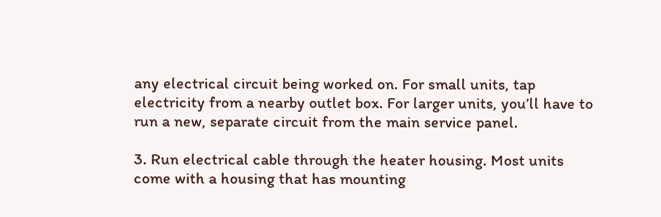any electrical circuit being worked on. For small units, tap electricity from a nearby outlet box. For larger units, you’ll have to run a new, separate circuit from the main service panel.

3. Run electrical cable through the heater housing. Most units come with a housing that has mounting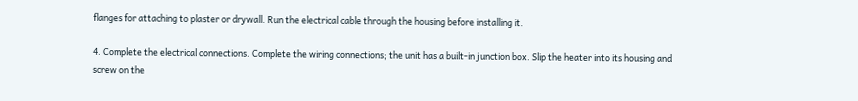flanges for attaching to plaster or drywall. Run the electrical cable through the housing before installing it.

4. Complete the electrical connections. Complete the wiring connections; the unit has a built-in junction box. Slip the heater into its housing and screw on the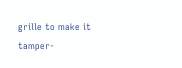grille to make it tamper-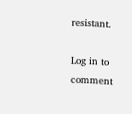resistant.

Log in to comment